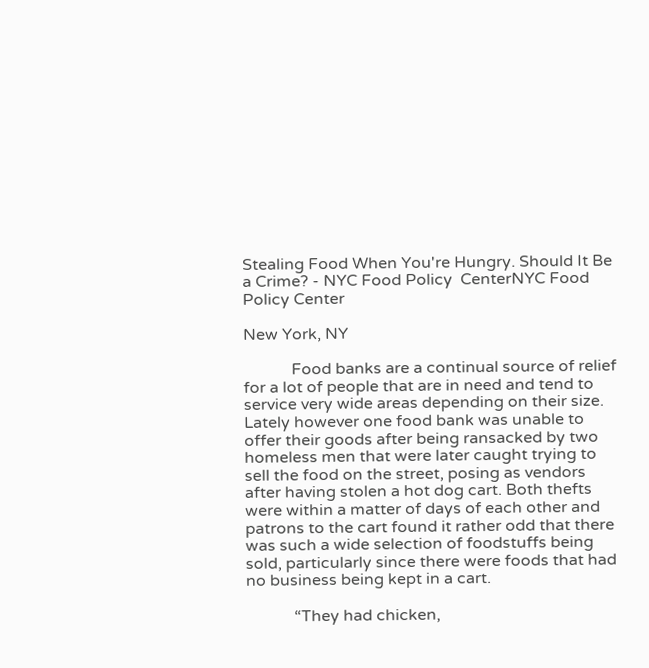Stealing Food When You're Hungry. Should It Be a Crime? - NYC Food Policy  CenterNYC Food Policy Center

New York, NY

            Food banks are a continual source of relief for a lot of people that are in need and tend to service very wide areas depending on their size. Lately however one food bank was unable to offer their goods after being ransacked by two homeless men that were later caught trying to sell the food on the street, posing as vendors after having stolen a hot dog cart. Both thefts were within a matter of days of each other and patrons to the cart found it rather odd that there was such a wide selection of foodstuffs being sold, particularly since there were foods that had no business being kept in a cart.

            “They had chicken,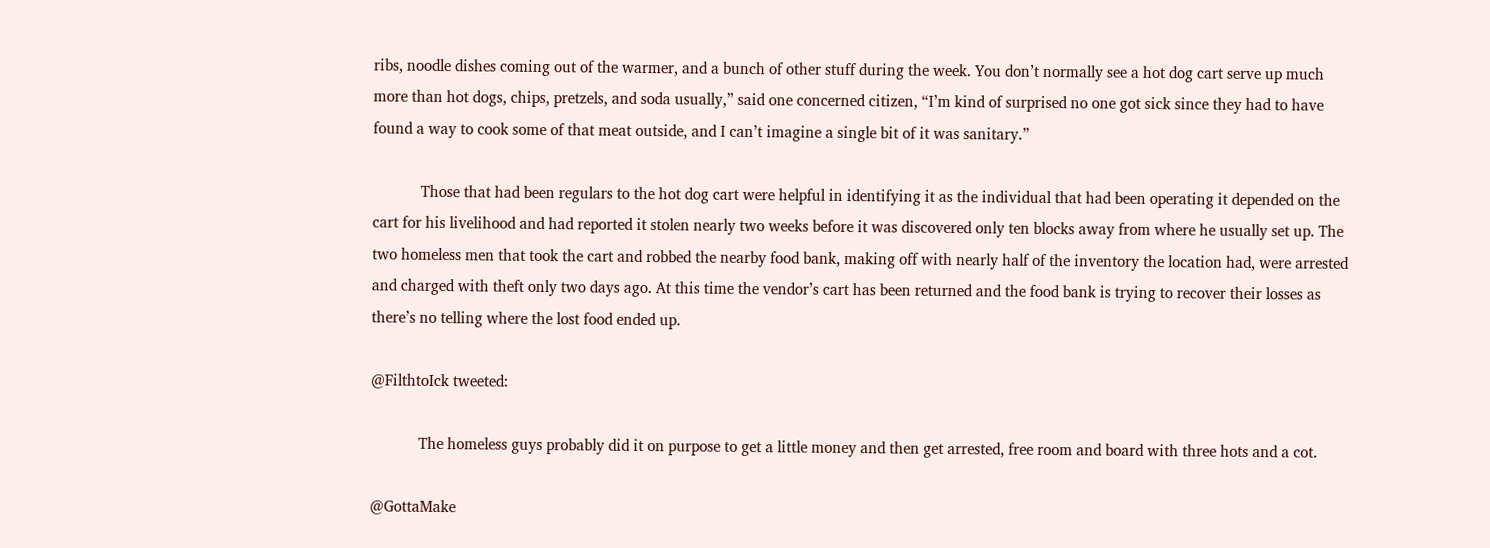ribs, noodle dishes coming out of the warmer, and a bunch of other stuff during the week. You don’t normally see a hot dog cart serve up much more than hot dogs, chips, pretzels, and soda usually,” said one concerned citizen, “I’m kind of surprised no one got sick since they had to have found a way to cook some of that meat outside, and I can’t imagine a single bit of it was sanitary.”

            Those that had been regulars to the hot dog cart were helpful in identifying it as the individual that had been operating it depended on the cart for his livelihood and had reported it stolen nearly two weeks before it was discovered only ten blocks away from where he usually set up. The two homeless men that took the cart and robbed the nearby food bank, making off with nearly half of the inventory the location had, were arrested and charged with theft only two days ago. At this time the vendor’s cart has been returned and the food bank is trying to recover their losses as there’s no telling where the lost food ended up.

@FilthtoIck tweeted:

            The homeless guys probably did it on purpose to get a little money and then get arrested, free room and board with three hots and a cot.

@GottaMake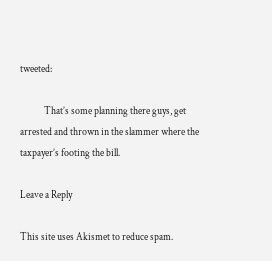tweeted:

            That’s some planning there guys, get arrested and thrown in the slammer where the taxpayer’s footing the bill.

Leave a Reply

This site uses Akismet to reduce spam.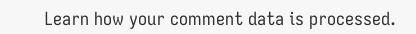Learn how your comment data is processed.